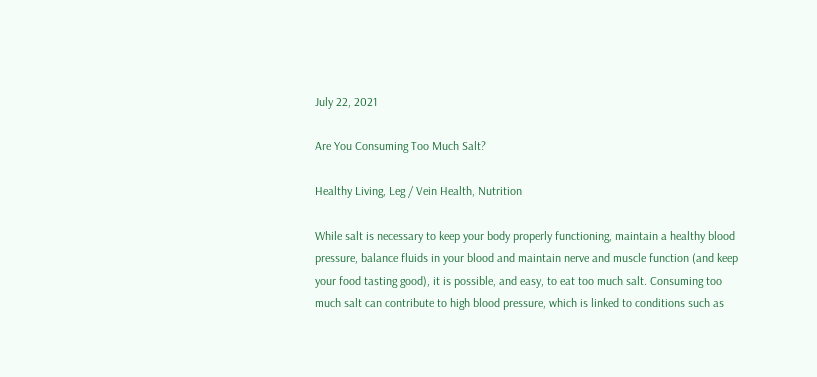July 22, 2021

Are You Consuming Too Much Salt?

Healthy Living, Leg / Vein Health, Nutrition

While salt is necessary to keep your body properly functioning, maintain a healthy blood pressure, balance fluids in your blood and maintain nerve and muscle function (and keep your food tasting good), it is possible, and easy, to eat too much salt. Consuming too much salt can contribute to high blood pressure, which is linked to conditions such as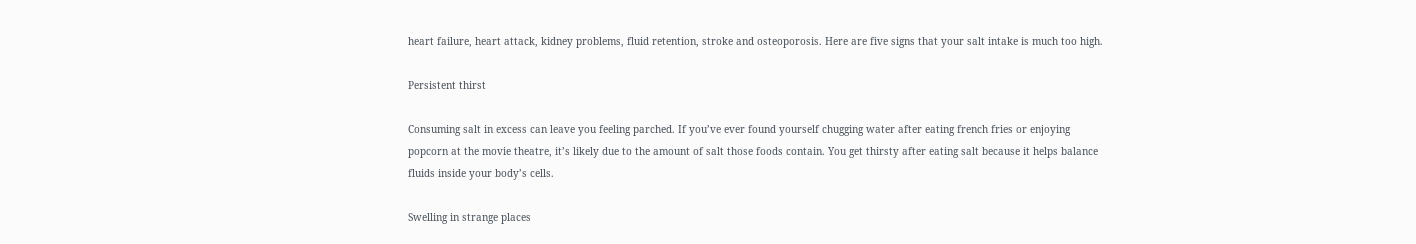heart failure, heart attack, kidney problems, fluid retention, stroke and osteoporosis. Here are five signs that your salt intake is much too high.

Persistent thirst

Consuming salt in excess can leave you feeling parched. If you’ve ever found yourself chugging water after eating french fries or enjoying popcorn at the movie theatre, it’s likely due to the amount of salt those foods contain. You get thirsty after eating salt because it helps balance fluids inside your body’s cells.

Swelling in strange places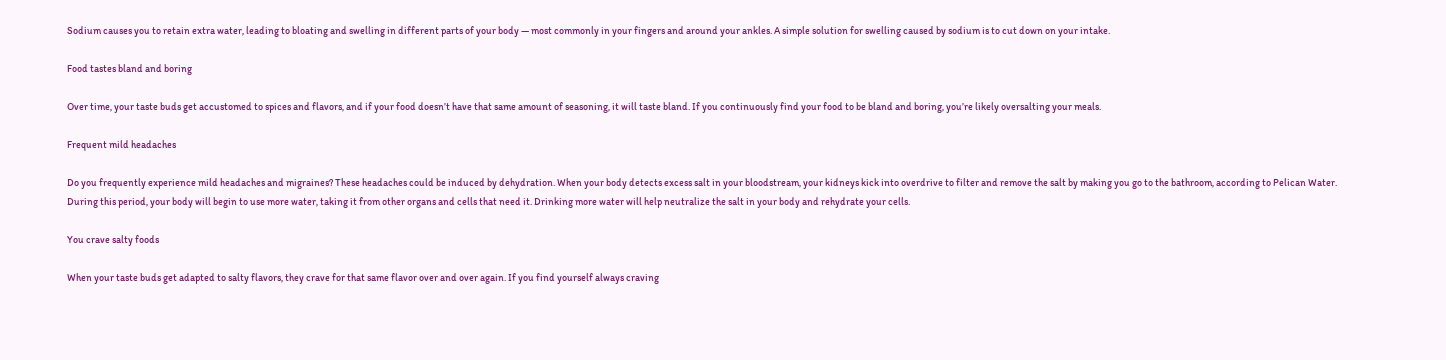Sodium causes you to retain extra water, leading to bloating and swelling in different parts of your body — most commonly in your fingers and around your ankles. A simple solution for swelling caused by sodium is to cut down on your intake.

Food tastes bland and boring

Over time, your taste buds get accustomed to spices and flavors, and if your food doesn’t have that same amount of seasoning, it will taste bland. If you continuously find your food to be bland and boring, you’re likely oversalting your meals.

Frequent mild headaches

Do you frequently experience mild headaches and migraines? These headaches could be induced by dehydration. When your body detects excess salt in your bloodstream, your kidneys kick into overdrive to filter and remove the salt by making you go to the bathroom, according to Pelican Water. During this period, your body will begin to use more water, taking it from other organs and cells that need it. Drinking more water will help neutralize the salt in your body and rehydrate your cells.

You crave salty foods

When your taste buds get adapted to salty flavors, they crave for that same flavor over and over again. If you find yourself always craving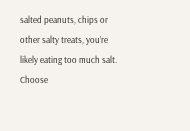salted peanuts, chips or other salty treats, you’re likely eating too much salt. Choose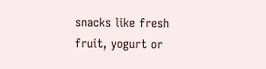snacks like fresh fruit, yogurt or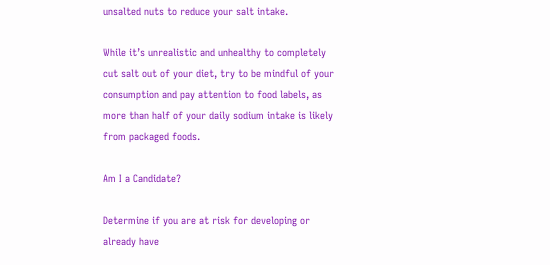unsalted nuts to reduce your salt intake.

While it’s unrealistic and unhealthy to completely cut salt out of your diet, try to be mindful of your consumption and pay attention to food labels, as more than half of your daily sodium intake is likely from packaged foods.

Am I a Candidate?

Determine if you are at risk for developing or already have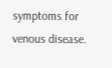symptoms for venous disease.